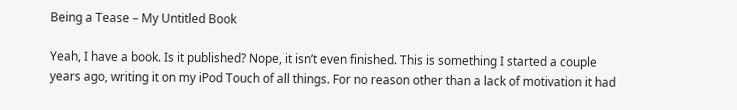Being a Tease – My Untitled Book

Yeah, I have a book. Is it published? Nope, it isn’t even finished. This is something I started a couple years ago, writing it on my iPod Touch of all things. For no reason other than a lack of motivation it had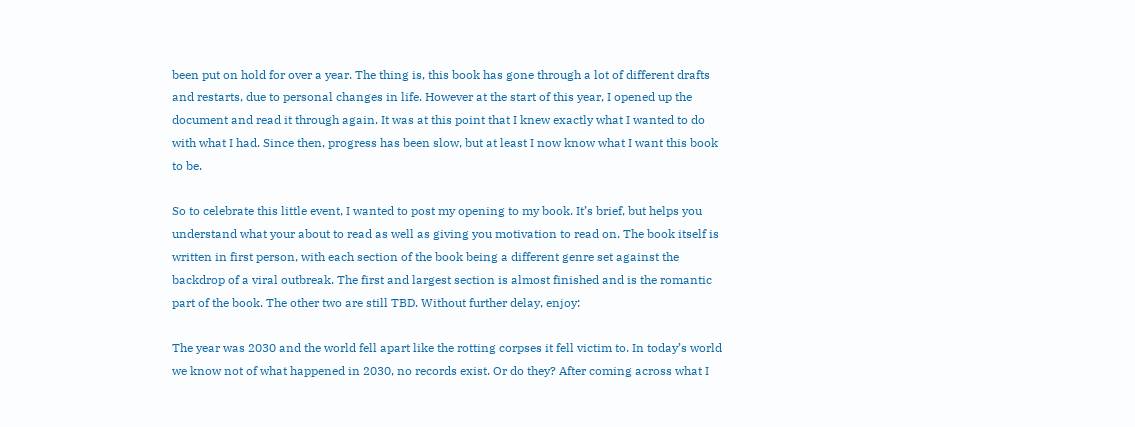been put on hold for over a year. The thing is, this book has gone through a lot of different drafts and restarts, due to personal changes in life. However at the start of this year, I opened up the document and read it through again. It was at this point that I knew exactly what I wanted to do with what I had. Since then, progress has been slow, but at least I now know what I want this book to be.

So to celebrate this little event, I wanted to post my opening to my book. It’s brief, but helps you understand what your about to read as well as giving you motivation to read on. The book itself is written in first person, with each section of the book being a different genre set against the backdrop of a viral outbreak. The first and largest section is almost finished and is the romantic part of the book. The other two are still TBD. Without further delay, enjoy:

The year was 2030 and the world fell apart like the rotting corpses it fell victim to. In today’s world we know not of what happened in 2030, no records exist. Or do they? After coming across what I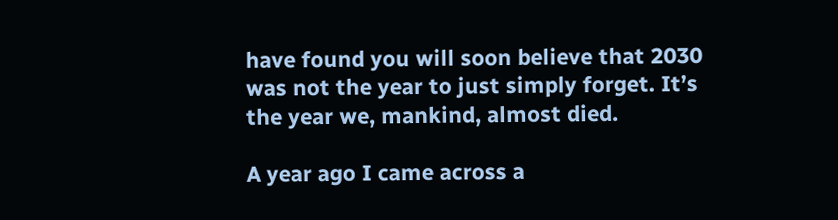have found you will soon believe that 2030 was not the year to just simply forget. It’s the year we, mankind, almost died.

A year ago I came across a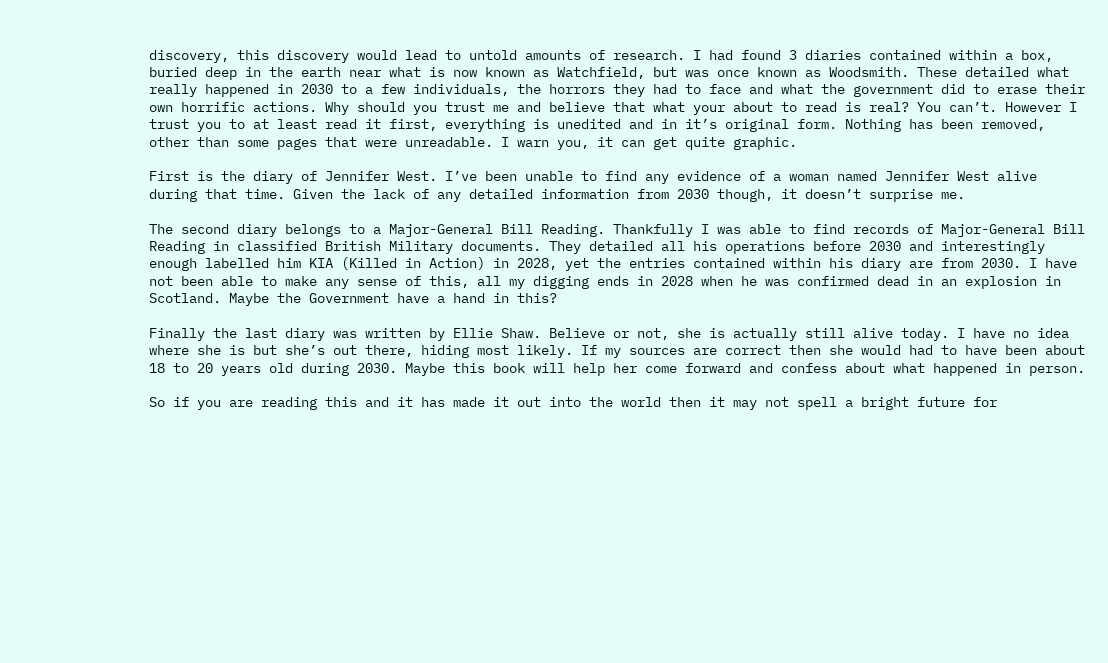discovery, this discovery would lead to untold amounts of research. I had found 3 diaries contained within a box, buried deep in the earth near what is now known as Watchfield, but was once known as Woodsmith. These detailed what really happened in 2030 to a few individuals, the horrors they had to face and what the government did to erase their own horrific actions. Why should you trust me and believe that what your about to read is real? You can’t. However I trust you to at least read it first, everything is unedited and in it’s original form. Nothing has been removed, other than some pages that were unreadable. I warn you, it can get quite graphic.

First is the diary of Jennifer West. I’ve been unable to find any evidence of a woman named Jennifer West alive during that time. Given the lack of any detailed information from 2030 though, it doesn’t surprise me.

The second diary belongs to a Major-General Bill Reading. Thankfully I was able to find records of Major-General Bill Reading in classified British Military documents. They detailed all his operations before 2030 and interestingly enough labelled him KIA (Killed in Action) in 2028, yet the entries contained within his diary are from 2030. I have not been able to make any sense of this, all my digging ends in 2028 when he was confirmed dead in an explosion in Scotland. Maybe the Government have a hand in this?

Finally the last diary was written by Ellie Shaw. Believe or not, she is actually still alive today. I have no idea where she is but she’s out there, hiding most likely. If my sources are correct then she would had to have been about 18 to 20 years old during 2030. Maybe this book will help her come forward and confess about what happened in person.

So if you are reading this and it has made it out into the world then it may not spell a bright future for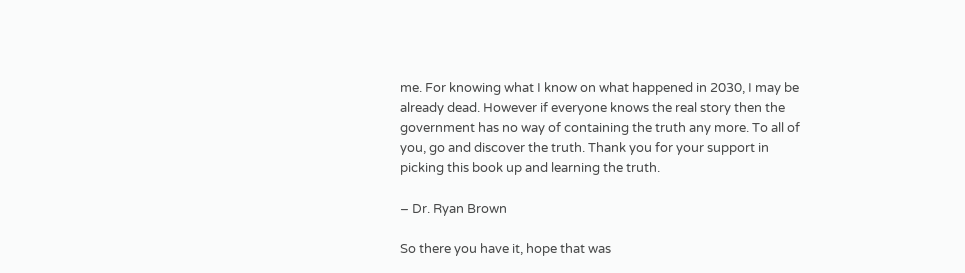me. For knowing what I know on what happened in 2030, I may be already dead. However if everyone knows the real story then the government has no way of containing the truth any more. To all of you, go and discover the truth. Thank you for your support in picking this book up and learning the truth.

– Dr. Ryan Brown

So there you have it, hope that was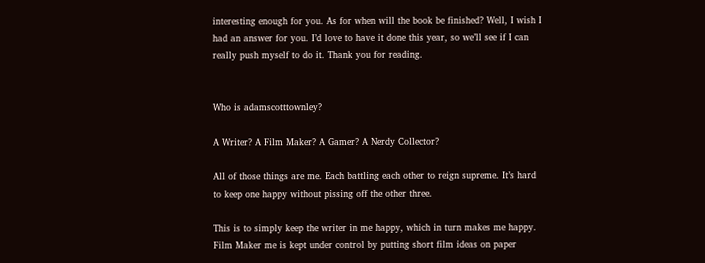interesting enough for you. As for when will the book be finished? Well, I wish I had an answer for you. I’d love to have it done this year, so we’ll see if I can really push myself to do it. Thank you for reading.


Who is adamscotttownley?

A Writer? A Film Maker? A Gamer? A Nerdy Collector?

All of those things are me. Each battling each other to reign supreme. It’s hard to keep one happy without pissing off the other three.

This is to simply keep the writer in me happy, which in turn makes me happy. Film Maker me is kept under control by putting short film ideas on paper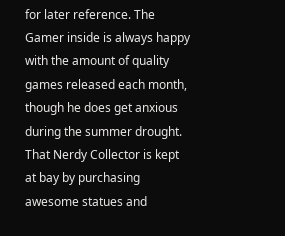for later reference. The Gamer inside is always happy with the amount of quality games released each month, though he does get anxious during the summer drought. That Nerdy Collector is kept at bay by purchasing awesome statues and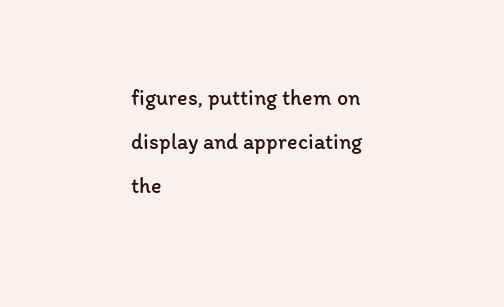figures, putting them on display and appreciating the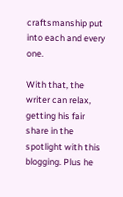craftsmanship put into each and every one.

With that, the writer can relax, getting his fair share in the spotlight with this blogging. Plus he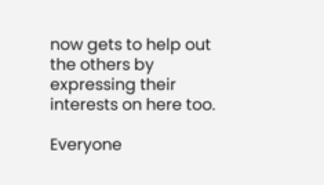now gets to help out the others by expressing their interests on here too.

Everyone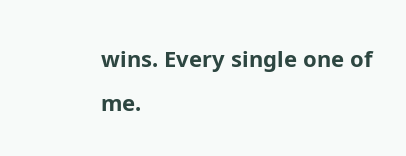wins. Every single one of me.